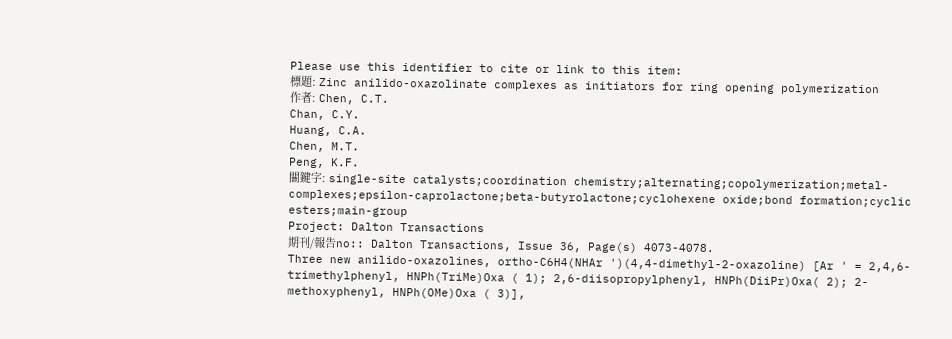Please use this identifier to cite or link to this item:
標題: Zinc anilido-oxazolinate complexes as initiators for ring opening polymerization
作者: Chen, C.T.
Chan, C.Y.
Huang, C.A.
Chen, M.T.
Peng, K.F.
關鍵字: single-site catalysts;coordination chemistry;alternating;copolymerization;metal-complexes;epsilon-caprolactone;beta-butyrolactone;cyclohexene oxide;bond formation;cyclic esters;main-group
Project: Dalton Transactions
期刊/報告no:: Dalton Transactions, Issue 36, Page(s) 4073-4078.
Three new anilido-oxazolines, ortho-C6H4(NHAr ')(4,4-dimethyl-2-oxazoline) [Ar ' = 2,4,6-trimethylphenyl, HNPh(TriMe)Oxa ( 1); 2,6-diisopropylphenyl, HNPh(DiiPr)Oxa( 2); 2-methoxyphenyl, HNPh(OMe)Oxa ( 3)],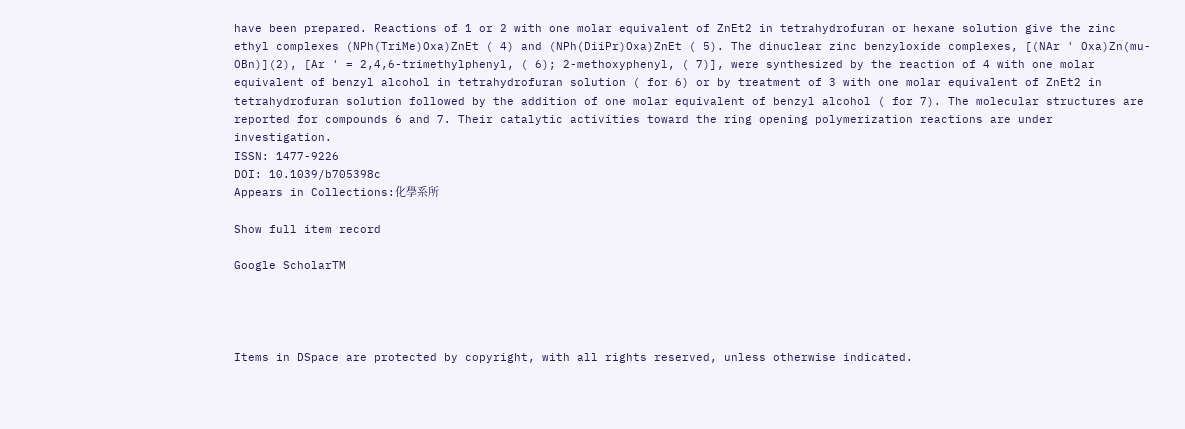have been prepared. Reactions of 1 or 2 with one molar equivalent of ZnEt2 in tetrahydrofuran or hexane solution give the zinc ethyl complexes (NPh(TriMe)Oxa)ZnEt ( 4) and (NPh(DiiPr)Oxa)ZnEt ( 5). The dinuclear zinc benzyloxide complexes, [(NAr ' Oxa)Zn(mu-OBn)](2), [Ar ' = 2,4,6-trimethylphenyl, ( 6); 2-methoxyphenyl, ( 7)], were synthesized by the reaction of 4 with one molar equivalent of benzyl alcohol in tetrahydrofuran solution ( for 6) or by treatment of 3 with one molar equivalent of ZnEt2 in tetrahydrofuran solution followed by the addition of one molar equivalent of benzyl alcohol ( for 7). The molecular structures are reported for compounds 6 and 7. Their catalytic activities toward the ring opening polymerization reactions are under investigation.
ISSN: 1477-9226
DOI: 10.1039/b705398c
Appears in Collections:化學系所

Show full item record

Google ScholarTM




Items in DSpace are protected by copyright, with all rights reserved, unless otherwise indicated.